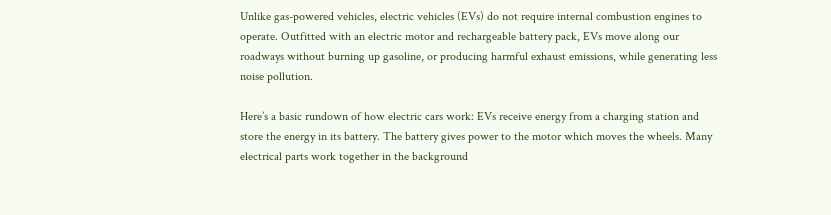Unlike gas-powered vehicles, electric vehicles (EVs) do not require internal combustion engines to operate. Outfitted with an electric motor and rechargeable battery pack, EVs move along our roadways without burning up gasoline, or producing harmful exhaust emissions, while generating less noise pollution.

Here’s a basic rundown of how electric cars work: EVs receive energy from a charging station and store the energy in its battery. The battery gives power to the motor which moves the wheels. Many electrical parts work together in the background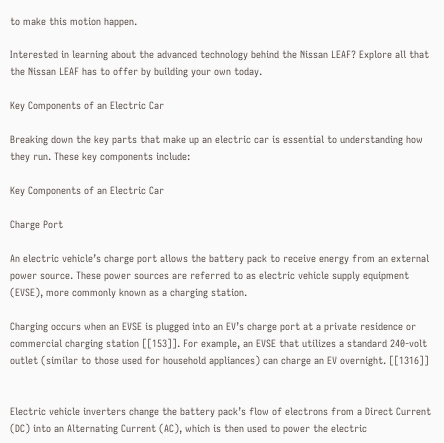to make this motion happen.

Interested in learning about the advanced technology behind the Nissan LEAF? Explore all that the Nissan LEAF has to offer by building your own today.

Key Components of an Electric Car

Breaking down the key parts that make up an electric car is essential to understanding how they run. These key components include:

Key Components of an Electric Car

Charge Port

An electric vehicle’s charge port allows the battery pack to receive energy from an external power source. These power sources are referred to as electric vehicle supply equipment (EVSE), more commonly known as a charging station.

Charging occurs when an EVSE is plugged into an EV’s charge port at a private residence or commercial charging station [[153]]. For example, an EVSE that utilizes a standard 240-volt outlet (similar to those used for household appliances) can charge an EV overnight. [[1316]]


Electric vehicle inverters change the battery pack’s flow of electrons from a Direct Current (DC) into an Alternating Current (AC), which is then used to power the electric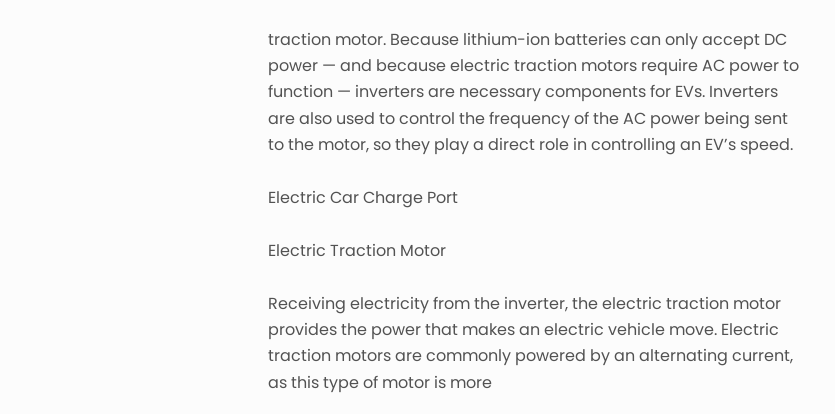traction motor. Because lithium-ion batteries can only accept DC power — and because electric traction motors require AC power to function — inverters are necessary components for EVs. Inverters are also used to control the frequency of the AC power being sent to the motor, so they play a direct role in controlling an EV’s speed.

Electric Car Charge Port

Electric Traction Motor

Receiving electricity from the inverter, the electric traction motor provides the power that makes an electric vehicle move. Electric traction motors are commonly powered by an alternating current, as this type of motor is more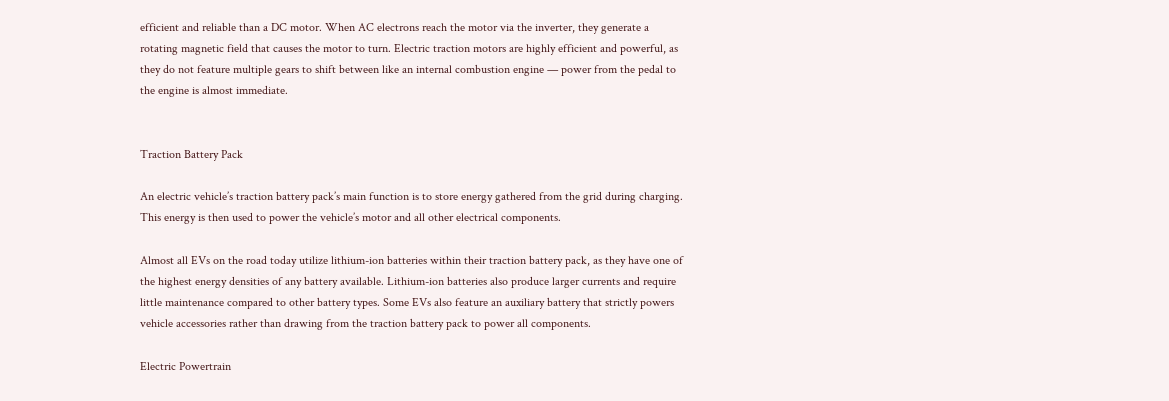efficient and reliable than a DC motor. When AC electrons reach the motor via the inverter, they generate a rotating magnetic field that causes the motor to turn. Electric traction motors are highly efficient and powerful, as they do not feature multiple gears to shift between like an internal combustion engine — power from the pedal to the engine is almost immediate.


Traction Battery Pack

An electric vehicle’s traction battery pack’s main function is to store energy gathered from the grid during charging. This energy is then used to power the vehicle’s motor and all other electrical components.

Almost all EVs on the road today utilize lithium-ion batteries within their traction battery pack, as they have one of the highest energy densities of any battery available. Lithium-ion batteries also produce larger currents and require little maintenance compared to other battery types. Some EVs also feature an auxiliary battery that strictly powers vehicle accessories rather than drawing from the traction battery pack to power all components.

Electric Powertrain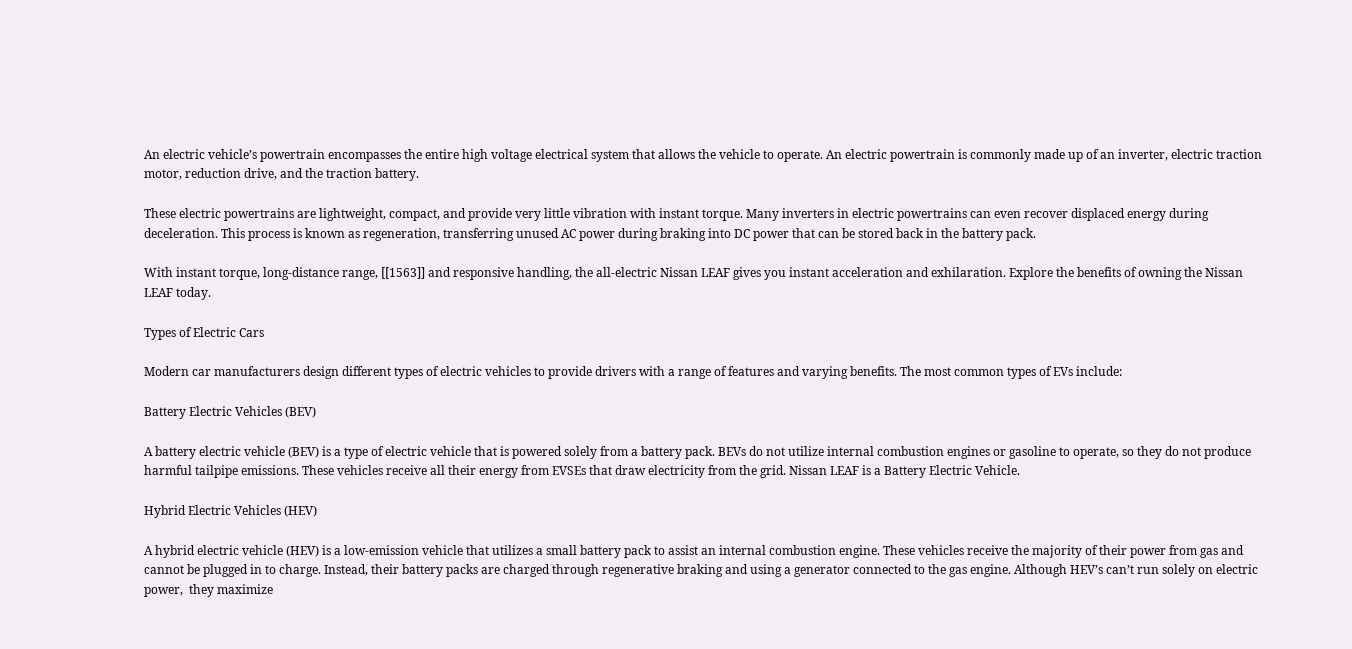An electric vehicle’s powertrain encompasses the entire high voltage electrical system that allows the vehicle to operate. An electric powertrain is commonly made up of an inverter, electric traction motor, reduction drive, and the traction battery.

These electric powertrains are lightweight, compact, and provide very little vibration with instant torque. Many inverters in electric powertrains can even recover displaced energy during deceleration. This process is known as regeneration, transferring unused AC power during braking into DC power that can be stored back in the battery pack.

With instant torque, long-distance range, [[1563]] and responsive handling, the all-electric Nissan LEAF gives you instant acceleration and exhilaration. Explore the benefits of owning the Nissan LEAF today.

Types of Electric Cars

Modern car manufacturers design different types of electric vehicles to provide drivers with a range of features and varying benefits. The most common types of EVs include:

Battery Electric Vehicles (BEV)

A battery electric vehicle (BEV) is a type of electric vehicle that is powered solely from a battery pack. BEVs do not utilize internal combustion engines or gasoline to operate, so they do not produce harmful tailpipe emissions. These vehicles receive all their energy from EVSEs that draw electricity from the grid. Nissan LEAF is a Battery Electric Vehicle.

Hybrid Electric Vehicles (HEV)

A hybrid electric vehicle (HEV) is a low-emission vehicle that utilizes a small battery pack to assist an internal combustion engine. These vehicles receive the majority of their power from gas and cannot be plugged in to charge. Instead, their battery packs are charged through regenerative braking and using a generator connected to the gas engine. Although HEV’s can’t run solely on electric power,  they maximize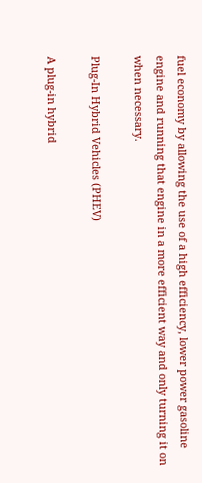fuel economy by allowing the use of a high efficiency, lower power gasoline engine and running that engine in a more efficient way and only turning it on when necessary.

Plug-In Hybrid Vehicles (PHEV)

A plug-in hybrid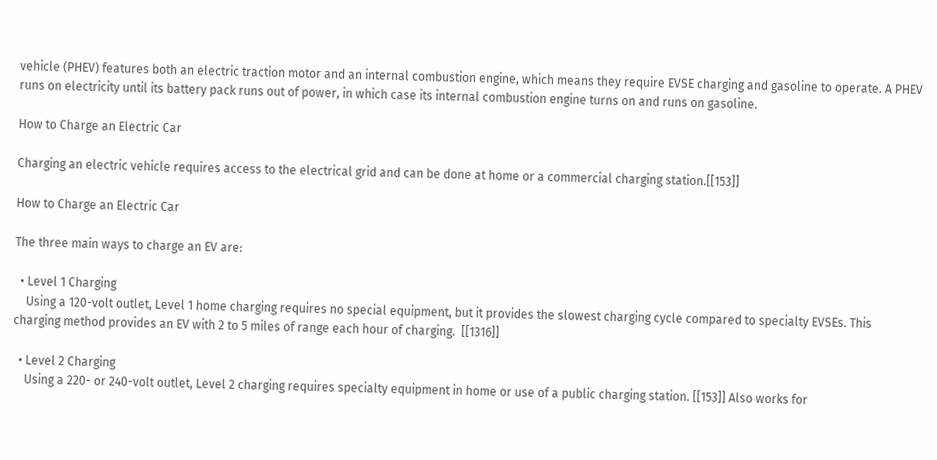vehicle (PHEV) features both an electric traction motor and an internal combustion engine, which means they require EVSE charging and gasoline to operate. A PHEV runs on electricity until its battery pack runs out of power, in which case its internal combustion engine turns on and runs on gasoline.

How to Charge an Electric Car

Charging an electric vehicle requires access to the electrical grid and can be done at home or a commercial charging station.[[153]]

How to Charge an Electric Car

The three main ways to charge an EV are:

  • Level 1 Charging
    Using a 120-volt outlet, Level 1 home charging requires no special equipment, but it provides the slowest charging cycle compared to specialty EVSEs. This charging method provides an EV with 2 to 5 miles of range each hour of charging.  [[1316]]

  • Level 2 Charging
    Using a 220- or 240-volt outlet, Level 2 charging requires specialty equipment in home or use of a public charging station. [[153]] Also works for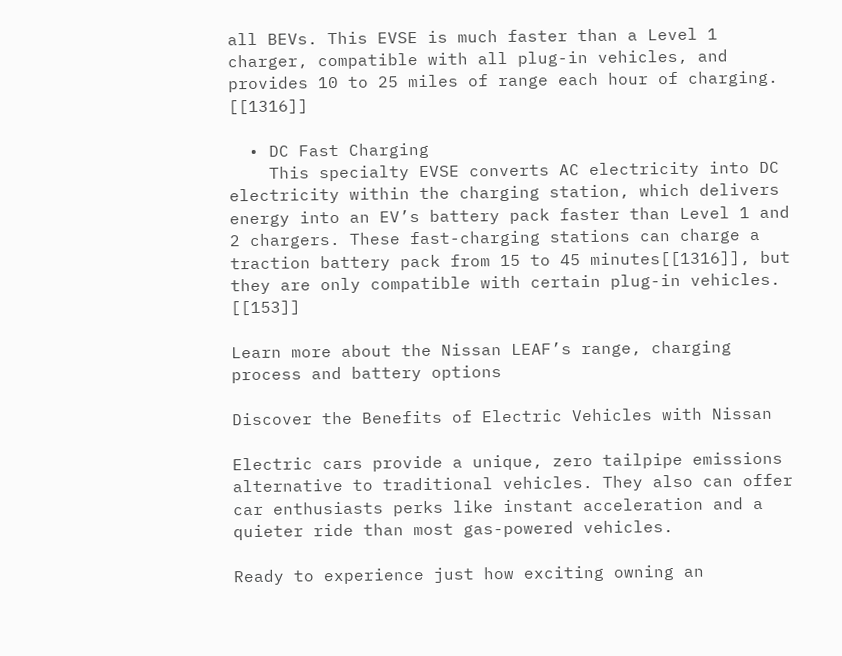all BEVs. This EVSE is much faster than a Level 1 charger, compatible with all plug-in vehicles, and provides 10 to 25 miles of range each hour of charging. [[1316]]

  • DC Fast Charging
    This specialty EVSE converts AC electricity into DC electricity within the charging station, which delivers energy into an EV’s battery pack faster than Level 1 and 2 chargers. These fast-charging stations can charge a traction battery pack from 15 to 45 minutes[[1316]], but they are only compatible with certain plug-in vehicles. [[153]]

Learn more about the Nissan LEAF’s range, charging process and battery options

Discover the Benefits of Electric Vehicles with Nissan

Electric cars provide a unique, zero tailpipe emissions alternative to traditional vehicles. They also can offer car enthusiasts perks like instant acceleration and a quieter ride than most gas-powered vehicles.

Ready to experience just how exciting owning an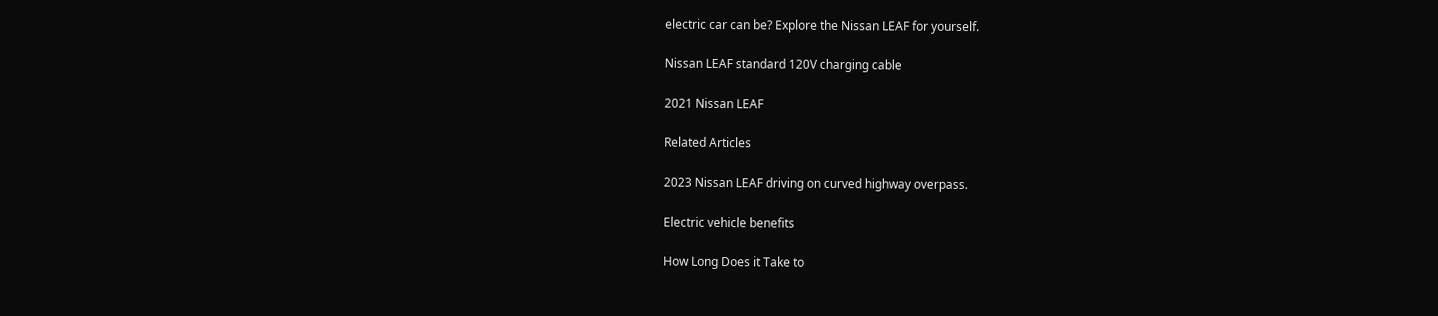electric car can be? Explore the Nissan LEAF for yourself.

Nissan LEAF standard 120V charging cable

2021 Nissan LEAF

Related Articles

2023 Nissan LEAF driving on curved highway overpass.

Electric vehicle benefits

How Long Does it Take to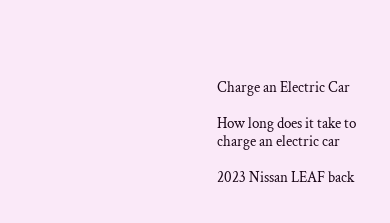Charge an Electric Car

How long does it take to charge an electric car

2023 Nissan LEAF back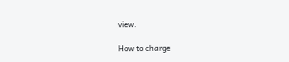view.

How to charge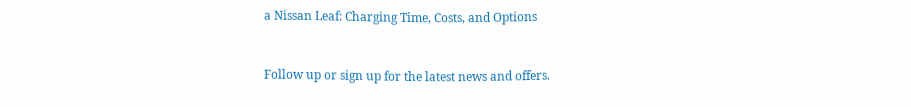a Nissan Leaf: Charging Time, Costs, and Options


Follow up or sign up for the latest news and offers.